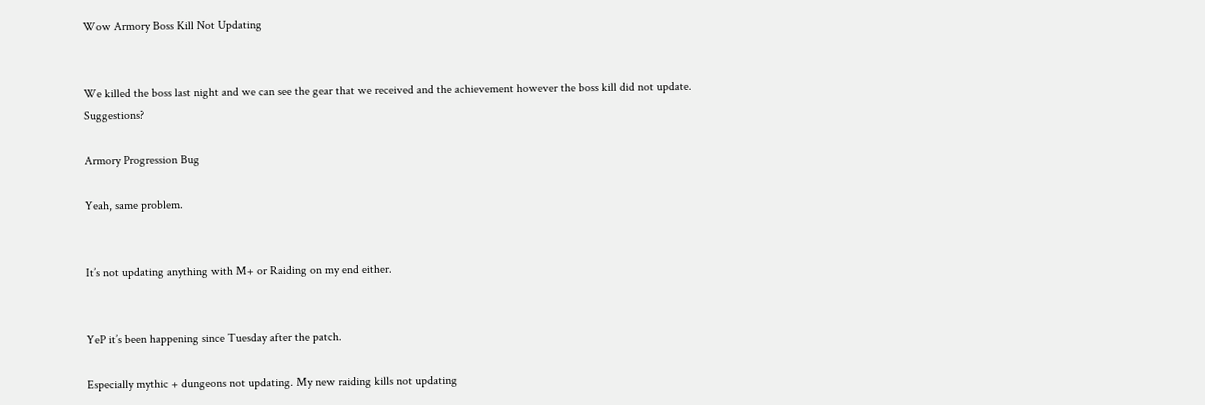Wow Armory Boss Kill Not Updating


We killed the boss last night and we can see the gear that we received and the achievement however the boss kill did not update. Suggestions?

Armory Progression Bug

Yeah, same problem.


It’s not updating anything with M+ or Raiding on my end either.


YeP it’s been happening since Tuesday after the patch.

Especially mythic + dungeons not updating. My new raiding kills not updating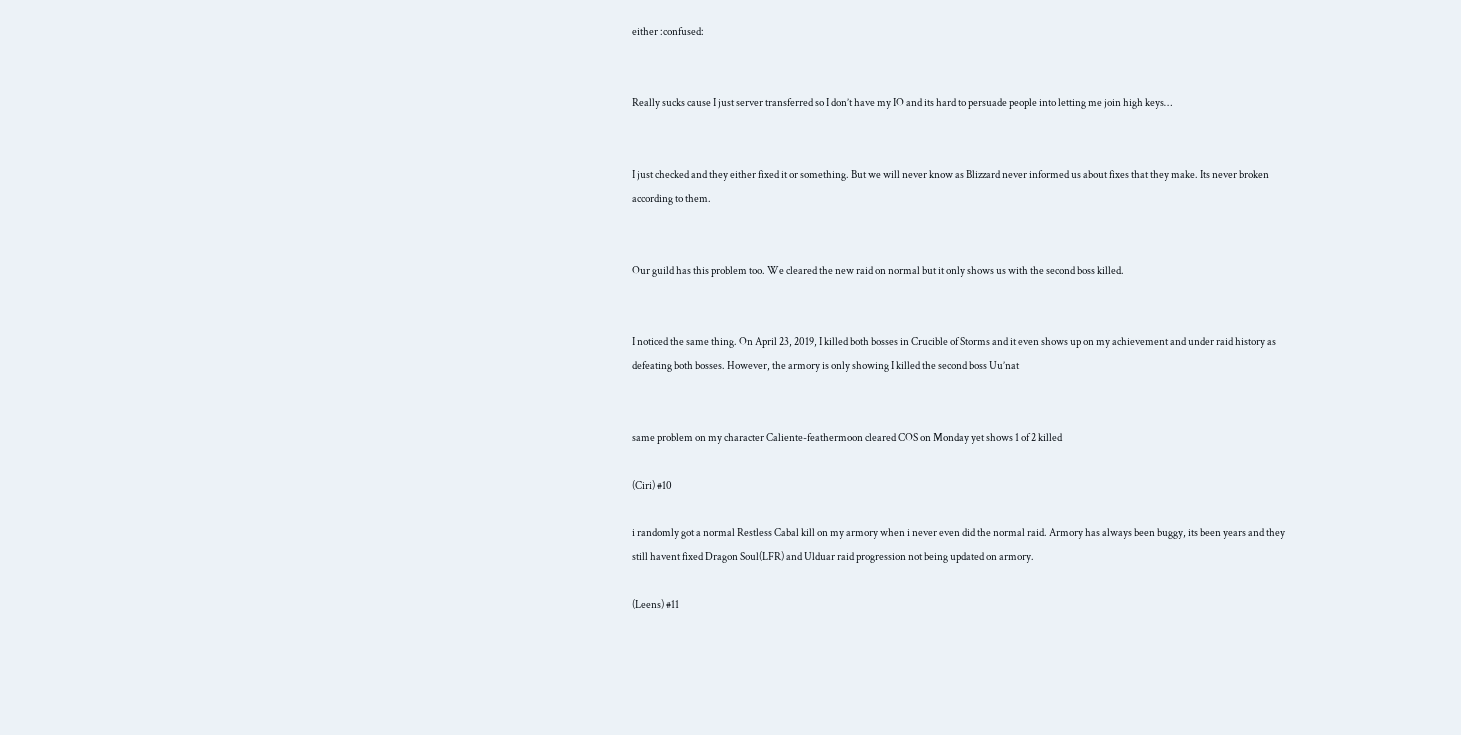either :confused:


Really sucks cause I just server transferred so I don’t have my IO and its hard to persuade people into letting me join high keys…


I just checked and they either fixed it or something. But we will never know as Blizzard never informed us about fixes that they make. Its never broken according to them.


Our guild has this problem too. We cleared the new raid on normal but it only shows us with the second boss killed.


I noticed the same thing. On April 23, 2019, I killed both bosses in Crucible of Storms and it even shows up on my achievement and under raid history as defeating both bosses. However, the armory is only showing I killed the second boss Uu’nat


same problem on my character Caliente-feathermoon cleared COS on Monday yet shows 1 of 2 killed

(Ciri) #10

i randomly got a normal Restless Cabal kill on my armory when i never even did the normal raid. Armory has always been buggy, its been years and they still havent fixed Dragon Soul(LFR) and Ulduar raid progression not being updated on armory.

(Leens) #11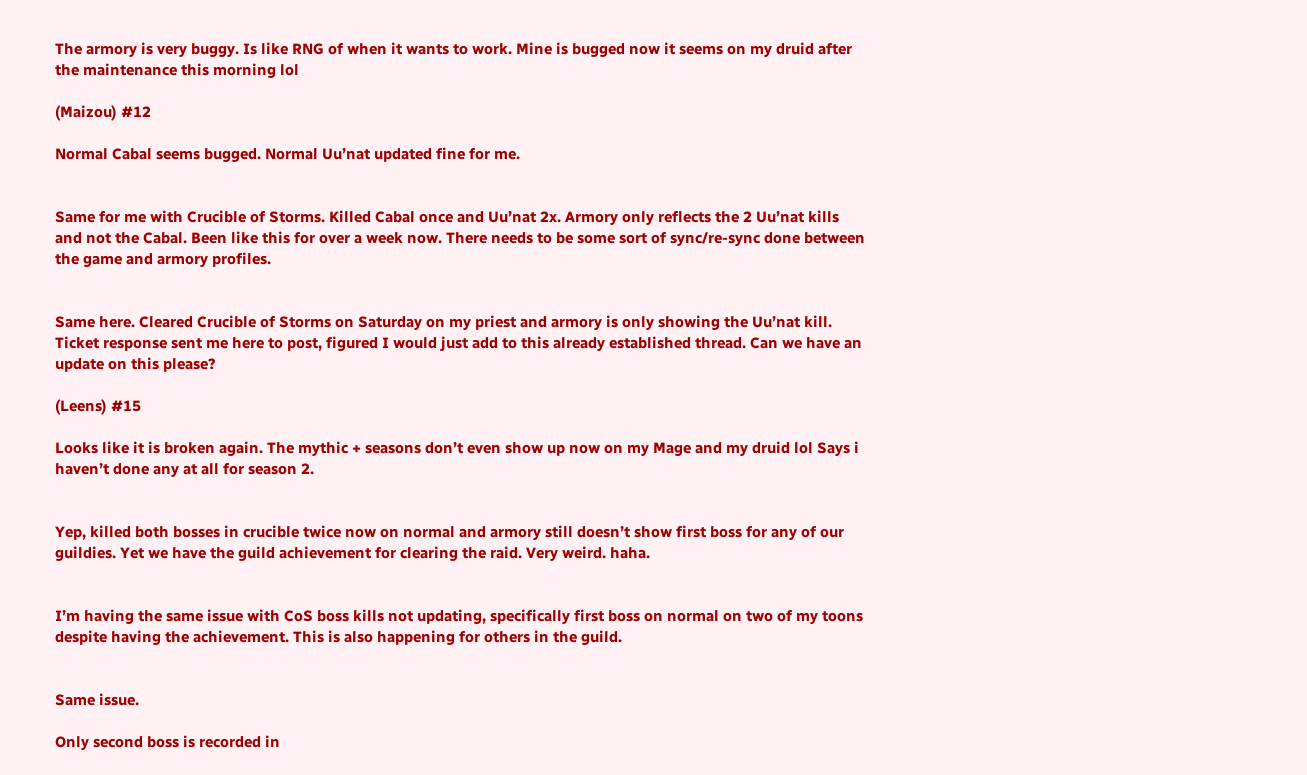The armory is very buggy. Is like RNG of when it wants to work. Mine is bugged now it seems on my druid after the maintenance this morning lol

(Maizou) #12

Normal Cabal seems bugged. Normal Uu’nat updated fine for me.


Same for me with Crucible of Storms. Killed Cabal once and Uu’nat 2x. Armory only reflects the 2 Uu’nat kills and not the Cabal. Been like this for over a week now. There needs to be some sort of sync/re-sync done between the game and armory profiles.


Same here. Cleared Crucible of Storms on Saturday on my priest and armory is only showing the Uu’nat kill. Ticket response sent me here to post, figured I would just add to this already established thread. Can we have an update on this please?

(Leens) #15

Looks like it is broken again. The mythic + seasons don’t even show up now on my Mage and my druid lol Says i haven’t done any at all for season 2.


Yep, killed both bosses in crucible twice now on normal and armory still doesn’t show first boss for any of our guildies. Yet we have the guild achievement for clearing the raid. Very weird. haha.


I’m having the same issue with CoS boss kills not updating, specifically first boss on normal on two of my toons despite having the achievement. This is also happening for others in the guild.


Same issue.

Only second boss is recorded in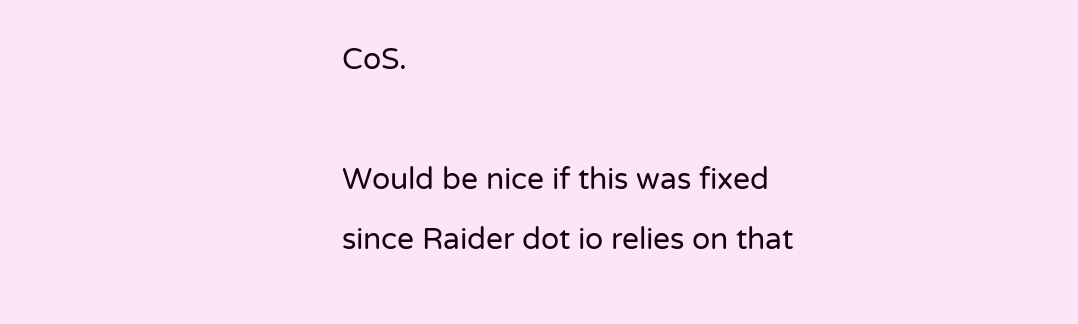CoS.

Would be nice if this was fixed since Raider dot io relies on that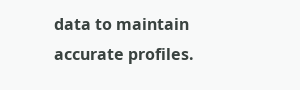data to maintain accurate profiles.